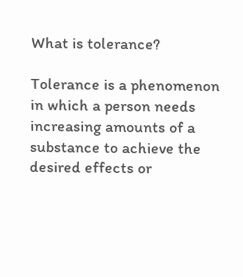What is tolerance?

Tolerance is a phenomenon in which a person needs increasing amounts of a substance to achieve the desired effects or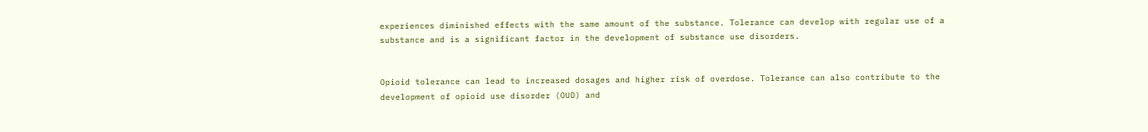experiences diminished effects with the same amount of the substance. Tolerance can develop with regular use of a substance and is a significant factor in the development of substance use disorders.


Opioid tolerance can lead to increased dosages and higher risk of overdose. Tolerance can also contribute to the development of opioid use disorder (OUD) and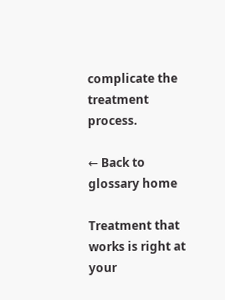complicate the treatment process.

← Back to glossary home

Treatment that works is right at your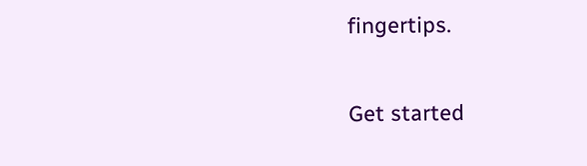fingertips.

Get started